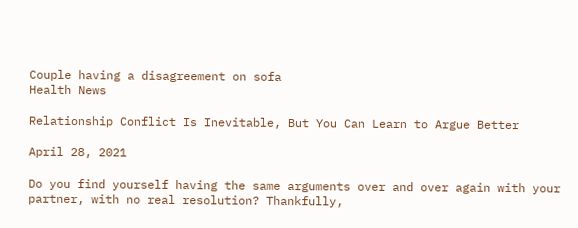Couple having a disagreement on sofa
Health News

Relationship Conflict Is Inevitable, But You Can Learn to Argue Better

April 28, 2021

Do you find yourself having the same arguments over and over again with your partner, with no real resolution? Thankfully,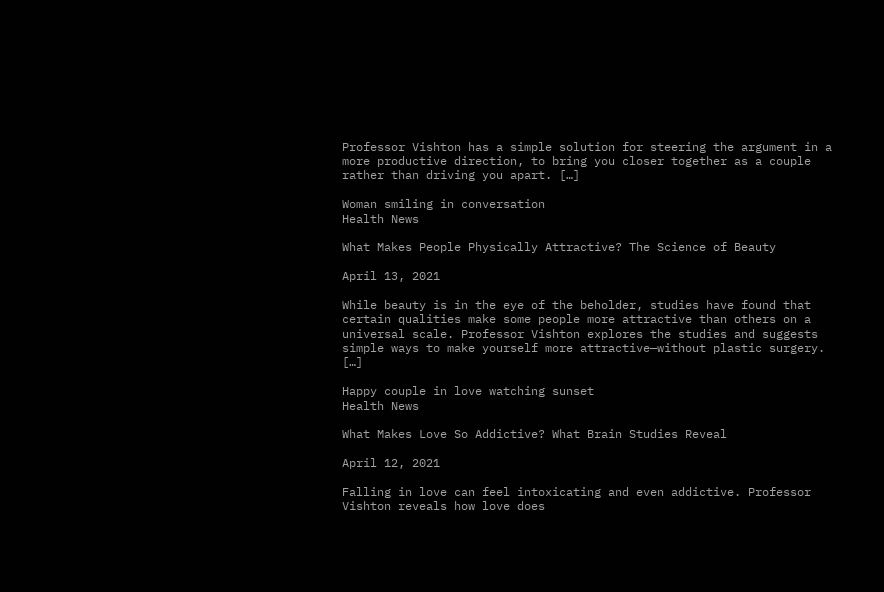Professor Vishton has a simple solution for steering the argument in a more productive direction, to bring you closer together as a couple rather than driving you apart. […]

Woman smiling in conversation
Health News

What Makes People Physically Attractive? The Science of Beauty

April 13, 2021

While beauty is in the eye of the beholder, studies have found that certain qualities make some people more attractive than others on a universal scale. Professor Vishton explores the studies and suggests simple ways to make yourself more attractive—without plastic surgery. […]

Happy couple in love watching sunset
Health News

What Makes Love So Addictive? What Brain Studies Reveal

April 12, 2021

Falling in love can feel intoxicating and even addictive. Professor Vishton reveals how love does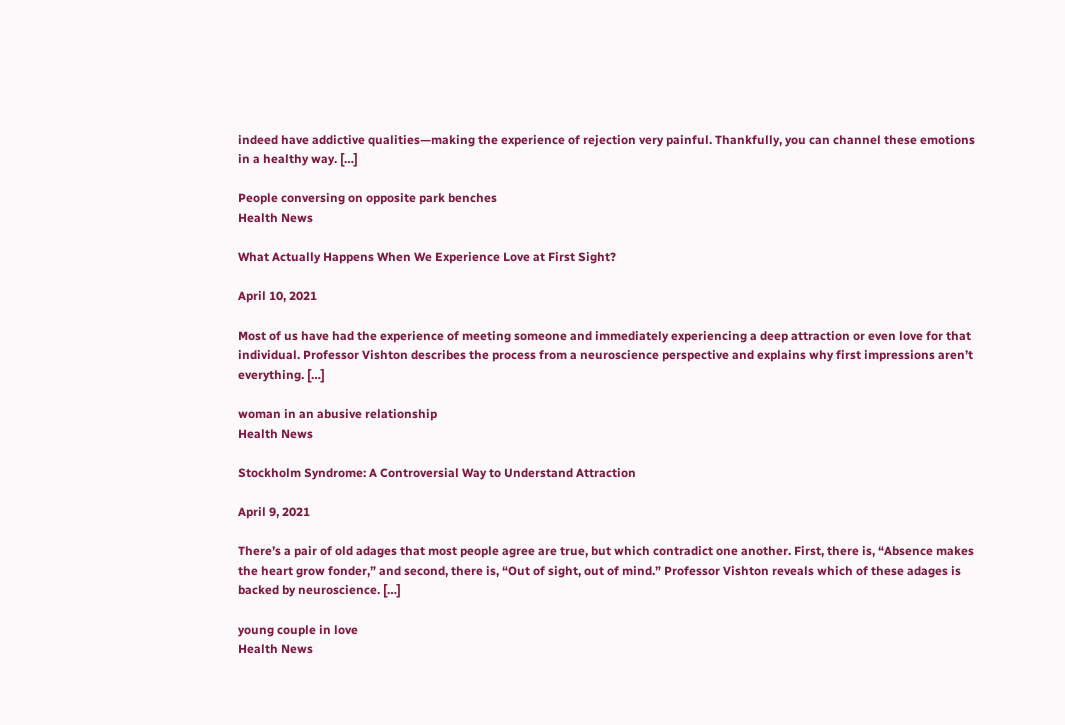indeed have addictive qualities—making the experience of rejection very painful. Thankfully, you can channel these emotions in a healthy way. […]

People conversing on opposite park benches
Health News

What Actually Happens When We Experience Love at First Sight?

April 10, 2021

Most of us have had the experience of meeting someone and immediately experiencing a deep attraction or even love for that individual. Professor Vishton describes the process from a neuroscience perspective and explains why first impressions aren’t everything. […]

woman in an abusive relationship
Health News

Stockholm Syndrome: A Controversial Way to Understand Attraction

April 9, 2021

There’s a pair of old adages that most people agree are true, but which contradict one another. First, there is, “Absence makes the heart grow fonder,” and second, there is, “Out of sight, out of mind.” Professor Vishton reveals which of these adages is backed by neuroscience. […]

young couple in love
Health News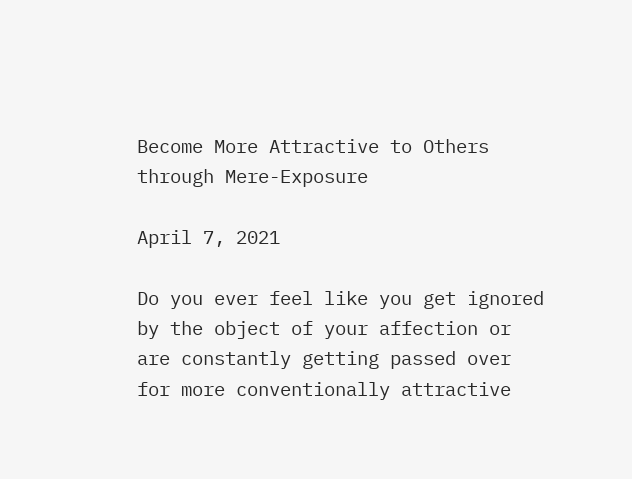Become More Attractive to Others through Mere-Exposure

April 7, 2021

Do you ever feel like you get ignored by the object of your affection or are constantly getting passed over for more conventionally attractive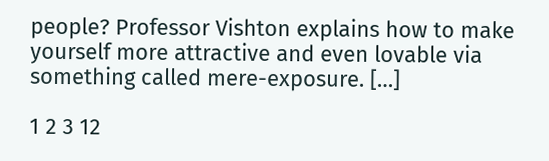people? Professor Vishton explains how to make yourself more attractive and even lovable via something called mere-exposure. […]

1 2 3 12